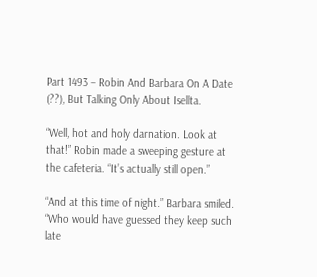Part 1493 – Robin And Barbara On A Date (??), But Talking Only About Isellta.

“Well, hot and holy darnation. Look at that!” Robin made a sweeping gesture at the cafeteria. “It’s actually still open.”

“And at this time of night.” Barbara smiled. “Who would have guessed they keep such late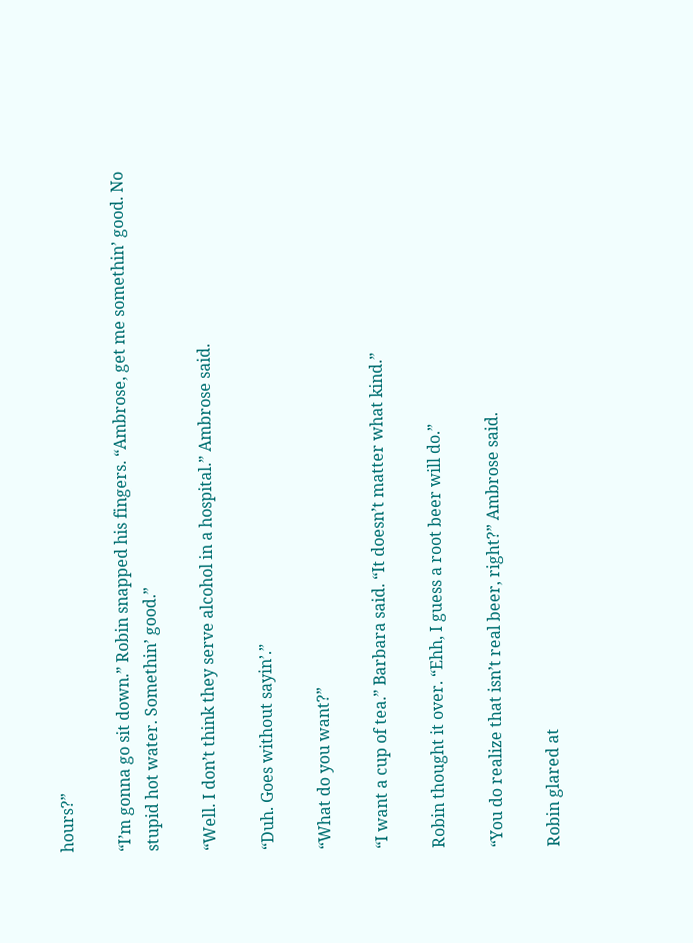hours?”

“I’m gonna go sit down.” Robin snapped his fingers. “Ambrose, get me somethin’ good. No stupid hot water. Somethin’ good.”

“Well. I don’t think they serve alcohol in a hospital.” Ambrose said.

“Duh. Goes without sayin’.”

“What do you want?”

“I want a cup of tea.” Barbara said. “It doesn’t matter what kind.”

Robin thought it over. “Ehh, I guess a root beer will do.”

“You do realize that isn’t real beer, right?” Ambrose said.

Robin glared at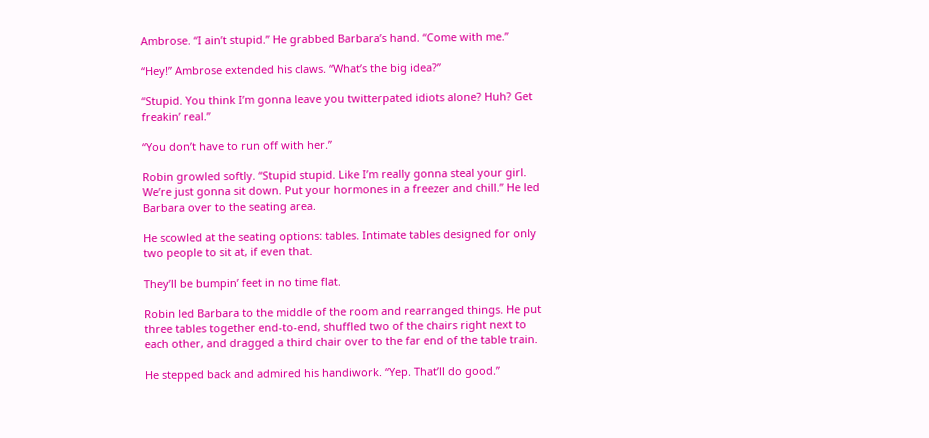Ambrose. “I ain’t stupid.” He grabbed Barbara’s hand. “Come with me.”

“Hey!” Ambrose extended his claws. “What’s the big idea?”

“Stupid. You think I’m gonna leave you twitterpated idiots alone? Huh? Get freakin’ real.”

“You don’t have to run off with her.”

Robin growled softly. “Stupid stupid. Like I’m really gonna steal your girl. We’re just gonna sit down. Put your hormones in a freezer and chill.” He led Barbara over to the seating area.

He scowled at the seating options: tables. Intimate tables designed for only two people to sit at, if even that.

They’ll be bumpin’ feet in no time flat.

Robin led Barbara to the middle of the room and rearranged things. He put three tables together end-to-end, shuffled two of the chairs right next to each other, and dragged a third chair over to the far end of the table train.

He stepped back and admired his handiwork. “Yep. That’ll do good.”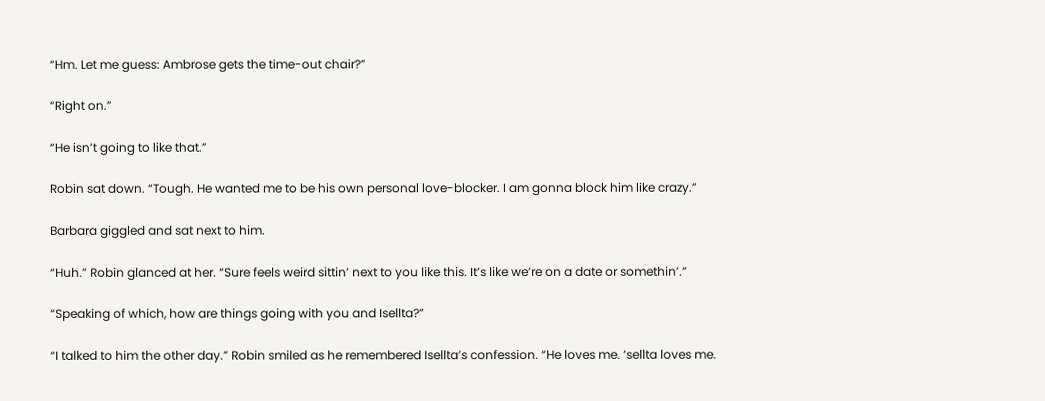“Hm. Let me guess: Ambrose gets the time-out chair?”

“Right on.”

“He isn’t going to like that.”

Robin sat down. “Tough. He wanted me to be his own personal love-blocker. I am gonna block him like crazy.”

Barbara giggled and sat next to him.

“Huh.” Robin glanced at her. “Sure feels weird sittin’ next to you like this. It’s like we’re on a date or somethin’.”

“Speaking of which, how are things going with you and Isellta?”

“I talked to him the other day.” Robin smiled as he remembered Isellta’s confession. “He loves me. ‘sellta loves me.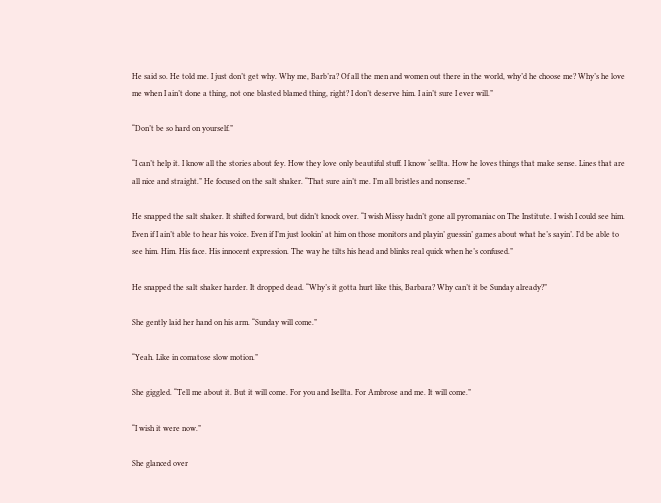He said so. He told me. I just don’t get why. Why me, Barb’ra? Of all the men and women out there in the world, why’d he choose me? Why’s he love me when I ain’t done a thing, not one blasted blamed thing, right? I don’t deserve him. I ain’t sure I ever will.”

“Don’t be so hard on yourself.”

“I can’t help it. I know all the stories about fey. How they love only beautiful stuff. I know ‘sellta. How he loves things that make sense. Lines that are all nice and straight.” He focused on the salt shaker. “That sure ain’t me. I’m all bristles and nonsense.”

He snapped the salt shaker. It shifted forward, but didn’t knock over. “I wish Missy hadn’t gone all pyromaniac on The Institute. I wish I could see him. Even if I ain’t able to hear his voice. Even if I’m just lookin’ at him on those monitors and playin’ guessin’ games about what he’s sayin’. I’d be able to see him. Him. His face. His innocent expression. The way he tilts his head and blinks real quick when he’s confused.”

He snapped the salt shaker harder. It dropped dead. “Why’s it gotta hurt like this, Barbara? Why can’t it be Sunday already?”

She gently laid her hand on his arm. “Sunday will come.”

“Yeah. Like in comatose slow motion.”

She giggled. “Tell me about it. But it will come. For you and Isellta. For Ambrose and me. It will come.”

“I wish it were now.”

She glanced over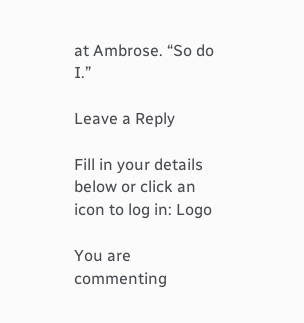at Ambrose. “So do I.”

Leave a Reply

Fill in your details below or click an icon to log in: Logo

You are commenting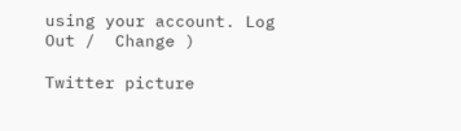using your account. Log Out /  Change )

Twitter picture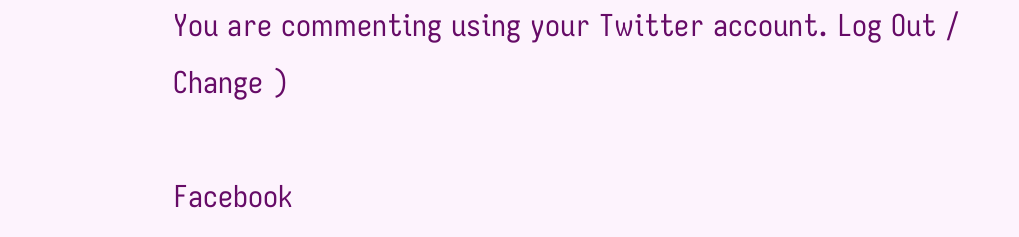You are commenting using your Twitter account. Log Out /  Change )

Facebook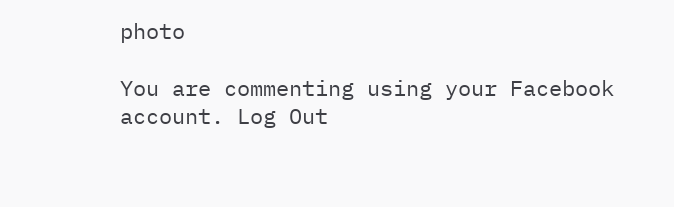photo

You are commenting using your Facebook account. Log Out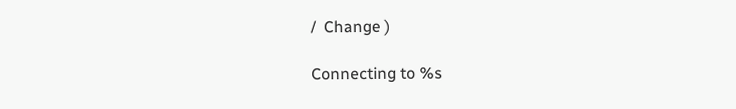/  Change )

Connecting to %s